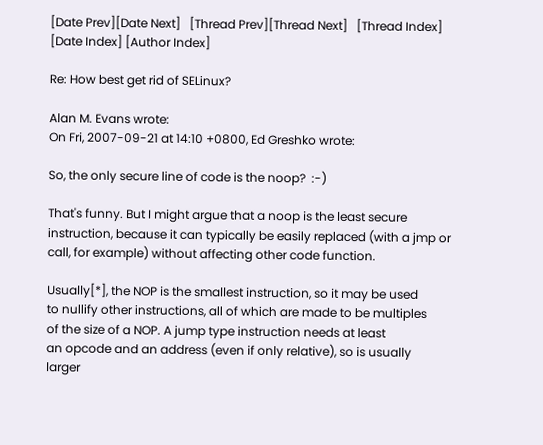[Date Prev][Date Next]   [Thread Prev][Thread Next]   [Thread Index] [Date Index] [Author Index]

Re: How best get rid of SELinux?

Alan M. Evans wrote:
On Fri, 2007-09-21 at 14:10 +0800, Ed Greshko wrote:

So, the only secure line of code is the noop?  :-)

That's funny. But I might argue that a noop is the least secure
instruction, because it can typically be easily replaced (with a jmp or
call, for example) without affecting other code function.

Usually[*], the NOP is the smallest instruction, so it may be used
to nullify other instructions, all of which are made to be multiples
of the size of a NOP. A jump type instruction needs at least
an opcode and an address (even if only relative), so is usually
larger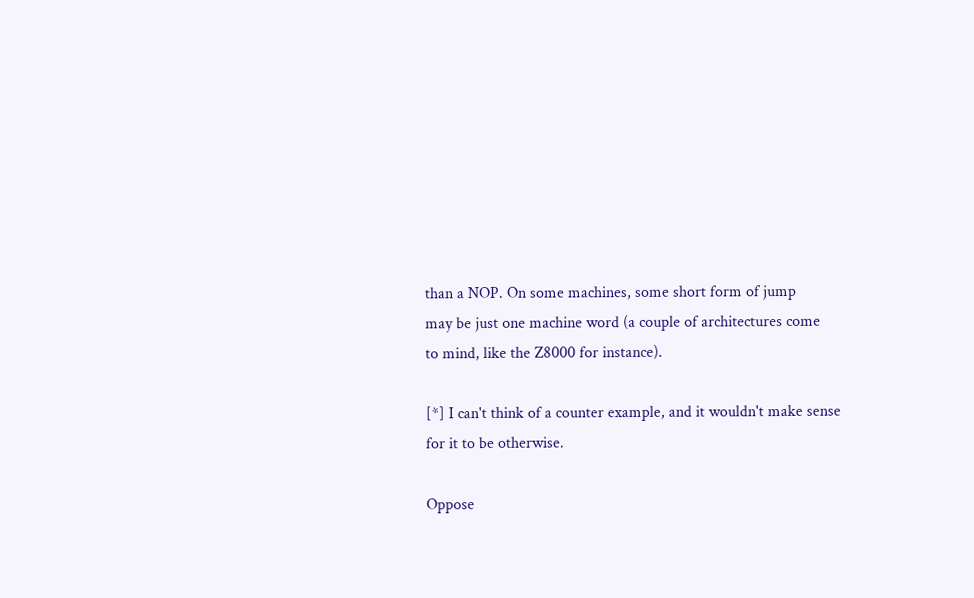than a NOP. On some machines, some short form of jump
may be just one machine word (a couple of architectures come
to mind, like the Z8000 for instance).

[*] I can't think of a counter example, and it wouldn't make sense
for it to be otherwise.

Oppose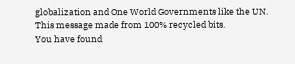globalization and One World Governments like the UN.
This message made from 100% recycled bits.
You have found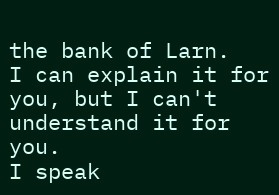the bank of Larn.
I can explain it for you, but I can't understand it for you.
I speak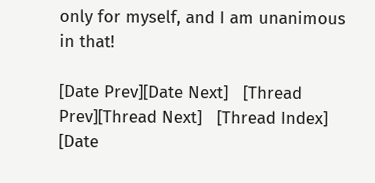only for myself, and I am unanimous in that!

[Date Prev][Date Next]   [Thread Prev][Thread Next]   [Thread Index] [Date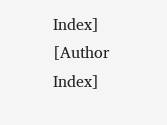Index] [Author Index]